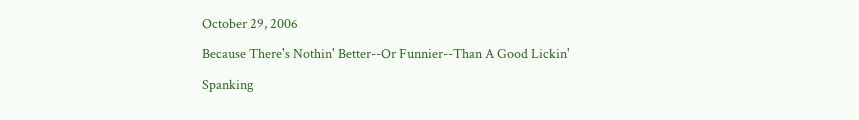October 29, 2006

Because There's Nothin' Better--Or Funnier--Than A Good Lickin'

Spanking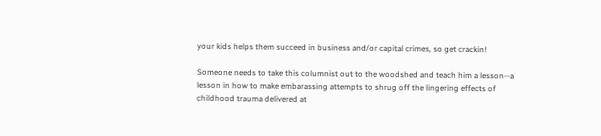your kids helps them succeed in business and/or capital crimes, so get crackin!

Someone needs to take this columnist out to the woodshed and teach him a lesson--a lesson in how to make embarassing attempts to shrug off the lingering effects of childhood trauma delivered at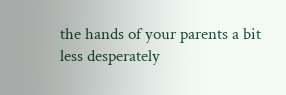the hands of your parents a bit less desperately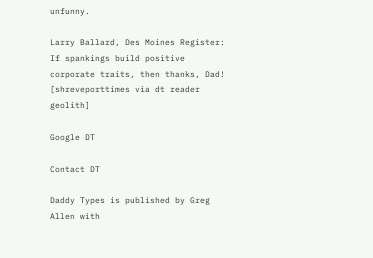unfunny.

Larry Ballard, Des Moines Register: If spankings build positive corporate traits, then thanks, Dad! [shreveporttimes via dt reader geolith]

Google DT

Contact DT

Daddy Types is published by Greg Allen with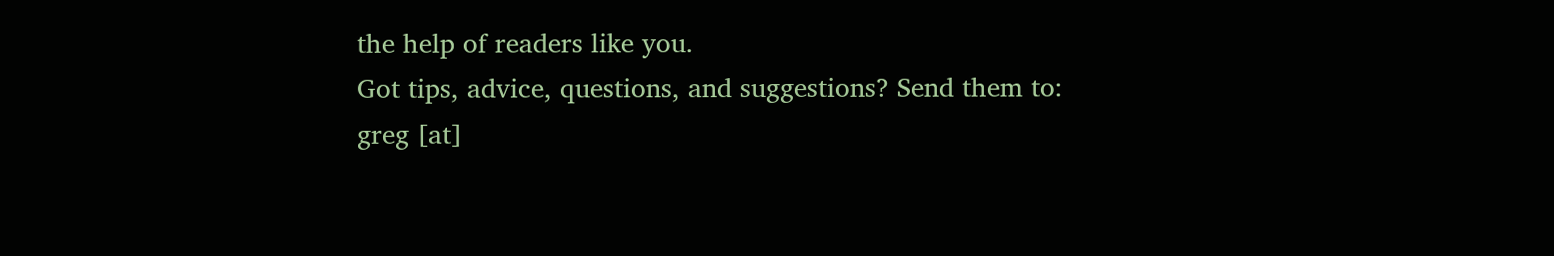the help of readers like you.
Got tips, advice, questions, and suggestions? Send them to:
greg [at]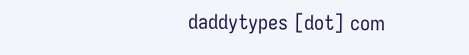daddytypes [dot] com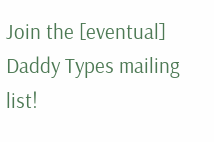Join the [eventual] Daddy Types mailing list!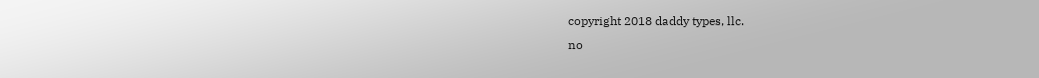copyright 2018 daddy types, llc.
no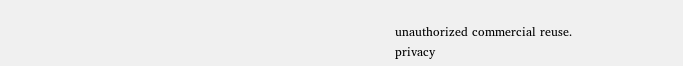unauthorized commercial reuse.
privacy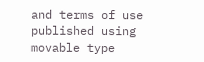and terms of use
published using movable type